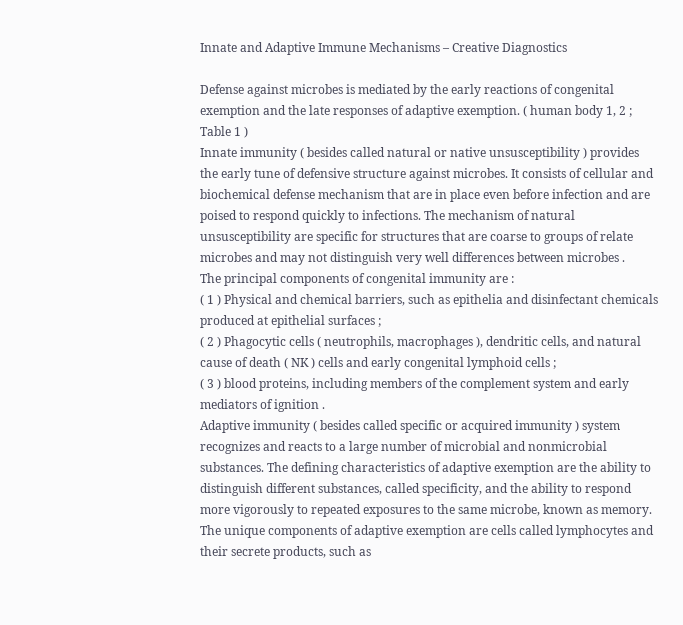Innate and Adaptive Immune Mechanisms – Creative Diagnostics

Defense against microbes is mediated by the early reactions of congenital exemption and the late responses of adaptive exemption. ( human body 1, 2 ; Table 1 )
Innate immunity ( besides called natural or native unsusceptibility ) provides the early tune of defensive structure against microbes. It consists of cellular and biochemical defense mechanism that are in place even before infection and are poised to respond quickly to infections. The mechanism of natural unsusceptibility are specific for structures that are coarse to groups of relate microbes and may not distinguish very well differences between microbes .
The principal components of congenital immunity are :
( 1 ) Physical and chemical barriers, such as epithelia and disinfectant chemicals produced at epithelial surfaces ;
( 2 ) Phagocytic cells ( neutrophils, macrophages ), dendritic cells, and natural cause of death ( NK ) cells and early congenital lymphoid cells ;
( 3 ) blood proteins, including members of the complement system and early mediators of ignition .
Adaptive immunity ( besides called specific or acquired immunity ) system recognizes and reacts to a large number of microbial and nonmicrobial substances. The defining characteristics of adaptive exemption are the ability to distinguish different substances, called specificity, and the ability to respond more vigorously to repeated exposures to the same microbe, known as memory. The unique components of adaptive exemption are cells called lymphocytes and their secrete products, such as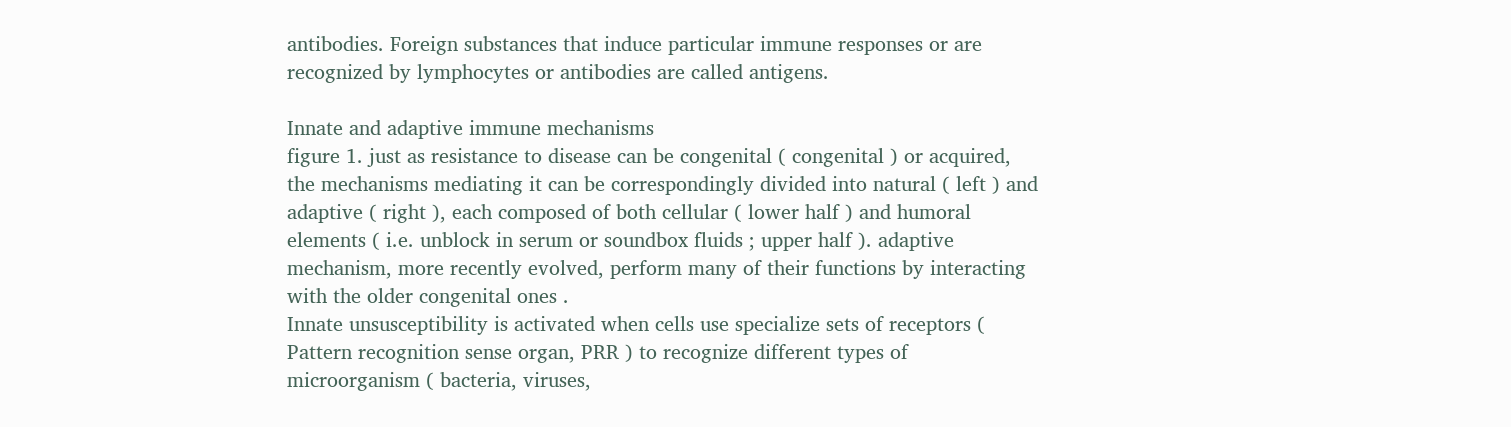antibodies. Foreign substances that induce particular immune responses or are recognized by lymphocytes or antibodies are called antigens.

Innate and adaptive immune mechanisms
figure 1. just as resistance to disease can be congenital ( congenital ) or acquired, the mechanisms mediating it can be correspondingly divided into natural ( left ) and adaptive ( right ), each composed of both cellular ( lower half ) and humoral elements ( i.e. unblock in serum or soundbox fluids ; upper half ). adaptive mechanism, more recently evolved, perform many of their functions by interacting with the older congenital ones .
Innate unsusceptibility is activated when cells use specialize sets of receptors ( Pattern recognition sense organ, PRR ) to recognize different types of microorganism ( bacteria, viruses,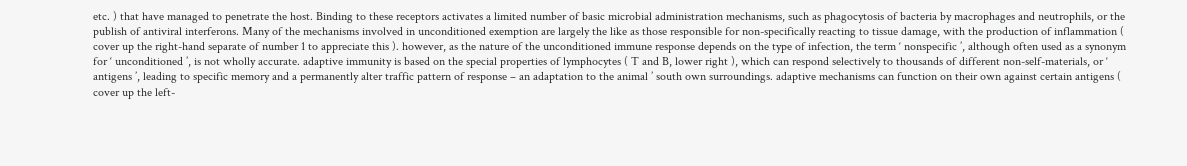etc. ) that have managed to penetrate the host. Binding to these receptors activates a limited number of basic microbial administration mechanisms, such as phagocytosis of bacteria by macrophages and neutrophils, or the publish of antiviral interferons. Many of the mechanisms involved in unconditioned exemption are largely the like as those responsible for non-specifically reacting to tissue damage, with the production of inflammation ( cover up the right-hand separate of number 1 to appreciate this ). however, as the nature of the unconditioned immune response depends on the type of infection, the term ‘ nonspecific ’, although often used as a synonym for ‘ unconditioned ’, is not wholly accurate. adaptive immunity is based on the special properties of lymphocytes ( T and B, lower right ), which can respond selectively to thousands of different non-self-materials, or ‘ antigens ’, leading to specific memory and a permanently alter traffic pattern of response – an adaptation to the animal ’ south own surroundings. adaptive mechanisms can function on their own against certain antigens ( cover up the left-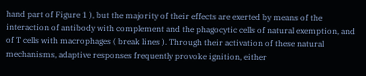hand part of Figure 1 ), but the majority of their effects are exerted by means of the interaction of antibody with complement and the phagocytic cells of natural exemption, and of T cells with macrophages ( break lines ). Through their activation of these natural mechanisms, adaptive responses frequently provoke ignition, either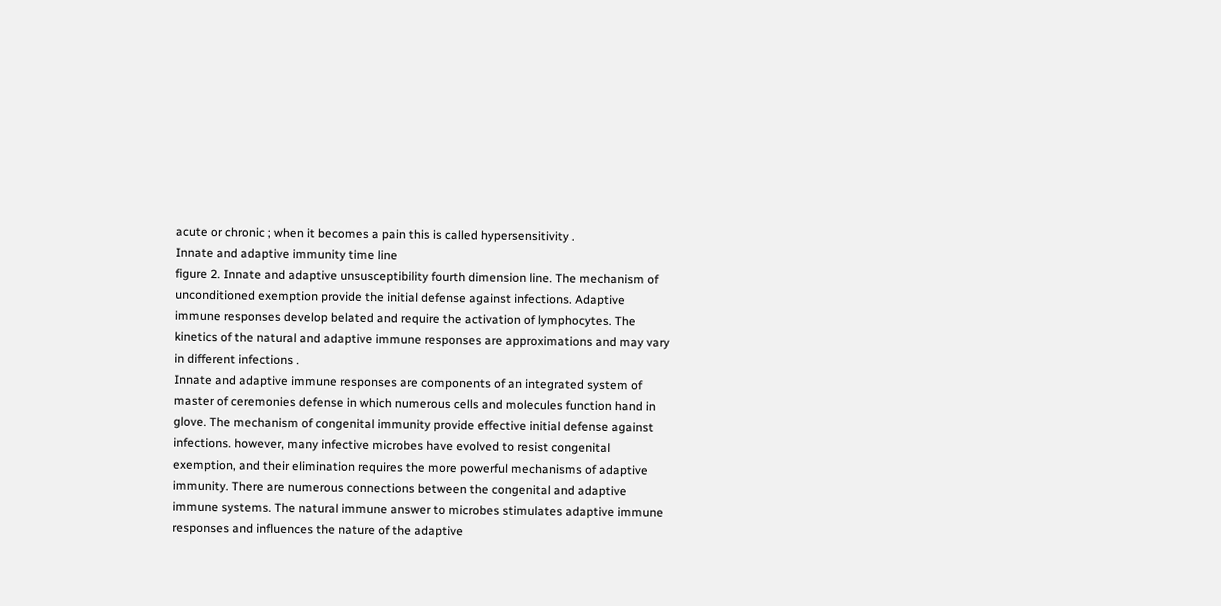acute or chronic ; when it becomes a pain this is called hypersensitivity .
Innate and adaptive immunity time line
figure 2. Innate and adaptive unsusceptibility fourth dimension line. The mechanism of unconditioned exemption provide the initial defense against infections. Adaptive immune responses develop belated and require the activation of lymphocytes. The kinetics of the natural and adaptive immune responses are approximations and may vary in different infections .
Innate and adaptive immune responses are components of an integrated system of master of ceremonies defense in which numerous cells and molecules function hand in glove. The mechanism of congenital immunity provide effective initial defense against infections. however, many infective microbes have evolved to resist congenital exemption, and their elimination requires the more powerful mechanisms of adaptive immunity. There are numerous connections between the congenital and adaptive immune systems. The natural immune answer to microbes stimulates adaptive immune responses and influences the nature of the adaptive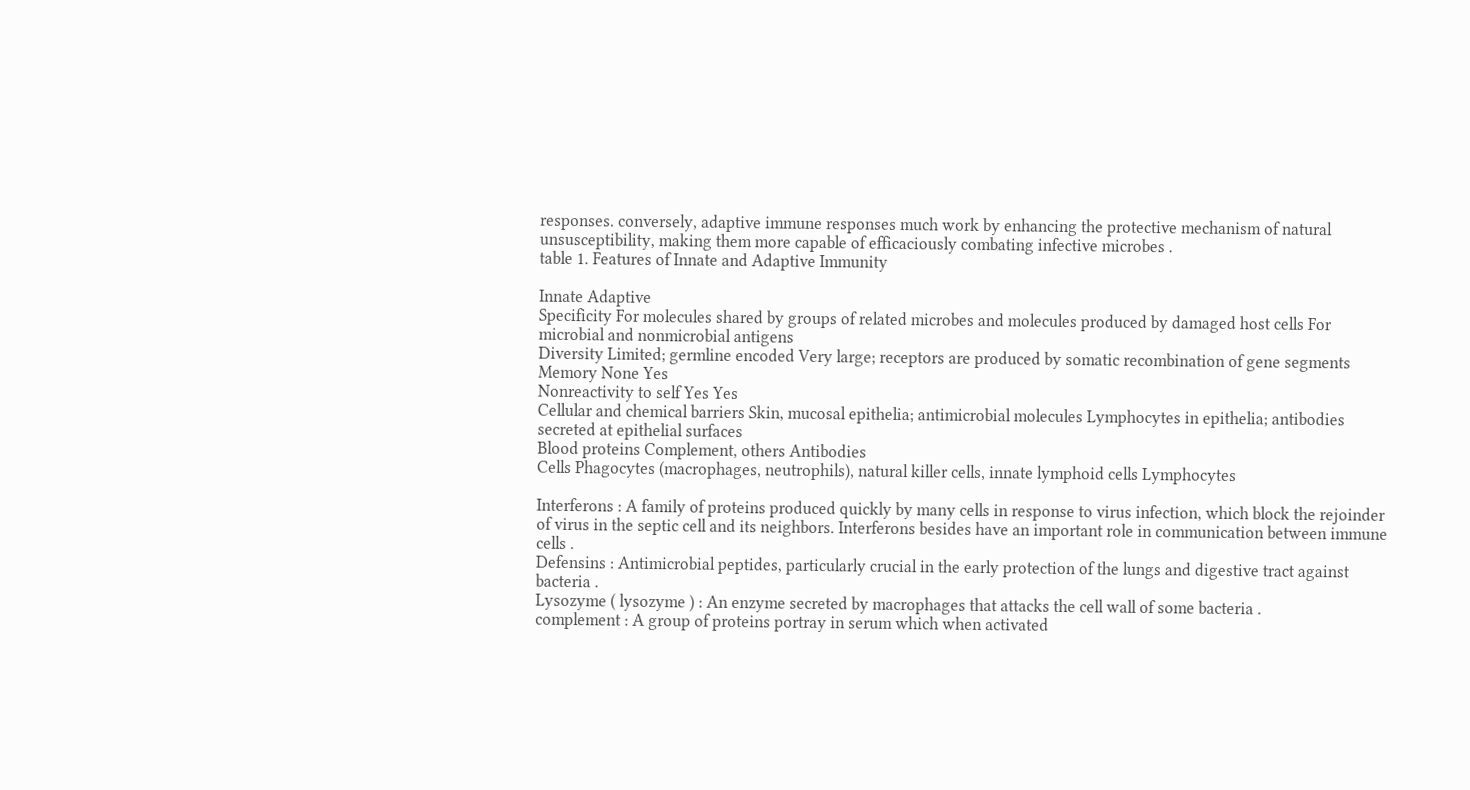responses. conversely, adaptive immune responses much work by enhancing the protective mechanism of natural unsusceptibility, making them more capable of efficaciously combating infective microbes .
table 1. Features of Innate and Adaptive Immunity

Innate Adaptive
Specificity For molecules shared by groups of related microbes and molecules produced by damaged host cells For microbial and nonmicrobial antigens
Diversity Limited; germline encoded Very large; receptors are produced by somatic recombination of gene segments
Memory None Yes
Nonreactivity to self Yes Yes
Cellular and chemical barriers Skin, mucosal epithelia; antimicrobial molecules Lymphocytes in epithelia; antibodies secreted at epithelial surfaces
Blood proteins Complement, others Antibodies
Cells Phagocytes (macrophages, neutrophils), natural killer cells, innate lymphoid cells Lymphocytes

Interferons : A family of proteins produced quickly by many cells in response to virus infection, which block the rejoinder of virus in the septic cell and its neighbors. Interferons besides have an important role in communication between immune cells .
Defensins : Antimicrobial peptides, particularly crucial in the early protection of the lungs and digestive tract against bacteria .
Lysozyme ( lysozyme ) : An enzyme secreted by macrophages that attacks the cell wall of some bacteria .
complement : A group of proteins portray in serum which when activated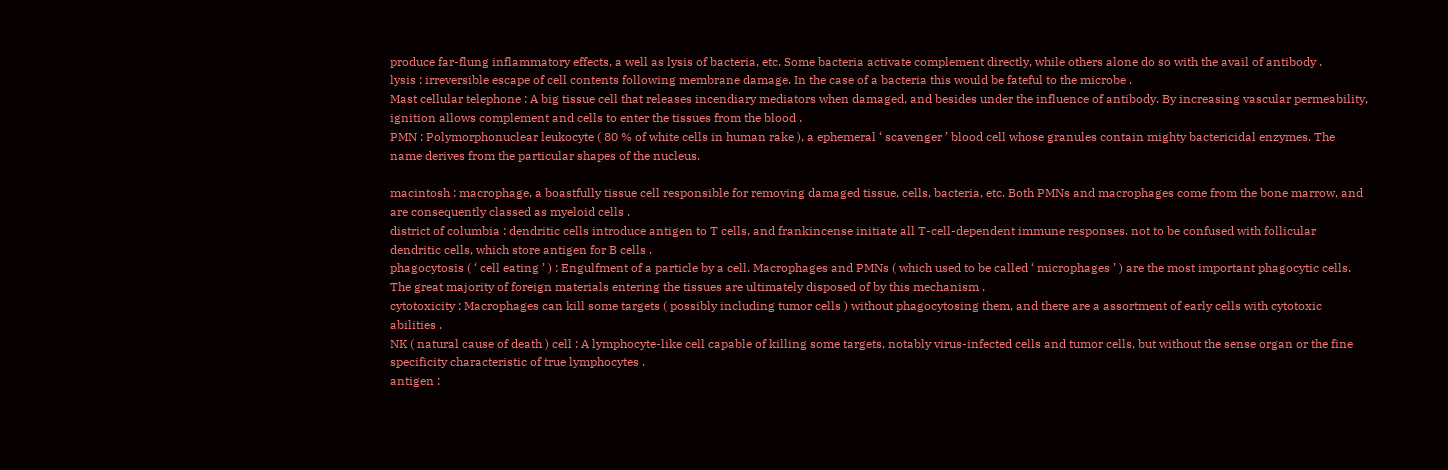produce far-flung inflammatory effects, a well as lysis of bacteria, etc. Some bacteria activate complement directly, while others alone do so with the avail of antibody .
lysis : irreversible escape of cell contents following membrane damage. In the case of a bacteria this would be fateful to the microbe .
Mast cellular telephone : A big tissue cell that releases incendiary mediators when damaged, and besides under the influence of antibody. By increasing vascular permeability, ignition allows complement and cells to enter the tissues from the blood .
PMN : Polymorphonuclear leukocyte ( 80 % of white cells in human rake ), a ephemeral ‘ scavenger ’ blood cell whose granules contain mighty bactericidal enzymes. The name derives from the particular shapes of the nucleus.

macintosh : macrophage, a boastfully tissue cell responsible for removing damaged tissue, cells, bacteria, etc. Both PMNs and macrophages come from the bone marrow, and are consequently classed as myeloid cells .
district of columbia : dendritic cells introduce antigen to T cells, and frankincense initiate all T-cell-dependent immune responses. not to be confused with follicular dendritic cells, which store antigen for B cells .
phagocytosis ( ‘ cell eating ’ ) : Engulfment of a particle by a cell. Macrophages and PMNs ( which used to be called ‘ microphages ’ ) are the most important phagocytic cells. The great majority of foreign materials entering the tissues are ultimately disposed of by this mechanism .
cytotoxicity : Macrophages can kill some targets ( possibly including tumor cells ) without phagocytosing them, and there are a assortment of early cells with cytotoxic abilities .
NK ( natural cause of death ) cell : A lymphocyte-like cell capable of killing some targets, notably virus-infected cells and tumor cells, but without the sense organ or the fine specificity characteristic of true lymphocytes .
antigen :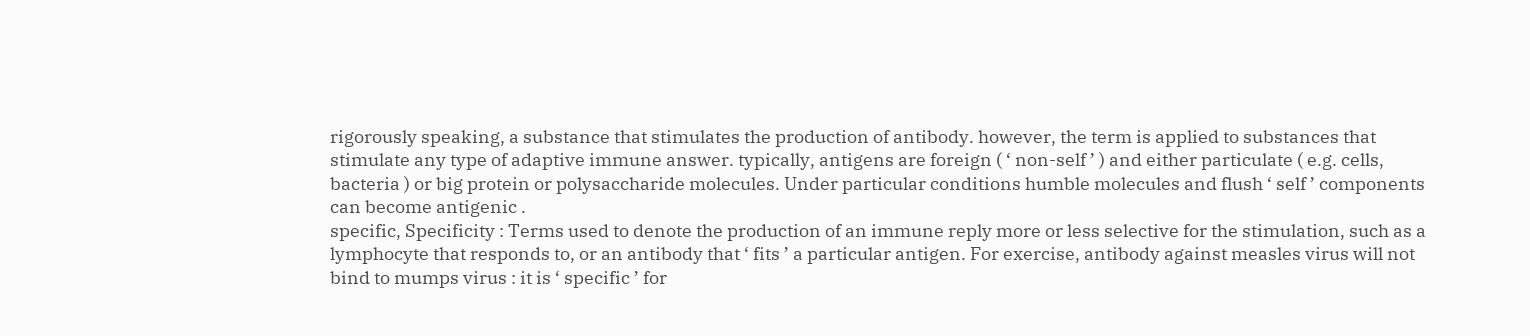rigorously speaking, a substance that stimulates the production of antibody. however, the term is applied to substances that stimulate any type of adaptive immune answer. typically, antigens are foreign ( ‘ non-self ’ ) and either particulate ( e.g. cells, bacteria ) or big protein or polysaccharide molecules. Under particular conditions humble molecules and flush ‘ self ’ components can become antigenic .
specific, Specificity : Terms used to denote the production of an immune reply more or less selective for the stimulation, such as a lymphocyte that responds to, or an antibody that ‘ fits ’ a particular antigen. For exercise, antibody against measles virus will not bind to mumps virus : it is ‘ specific ’ for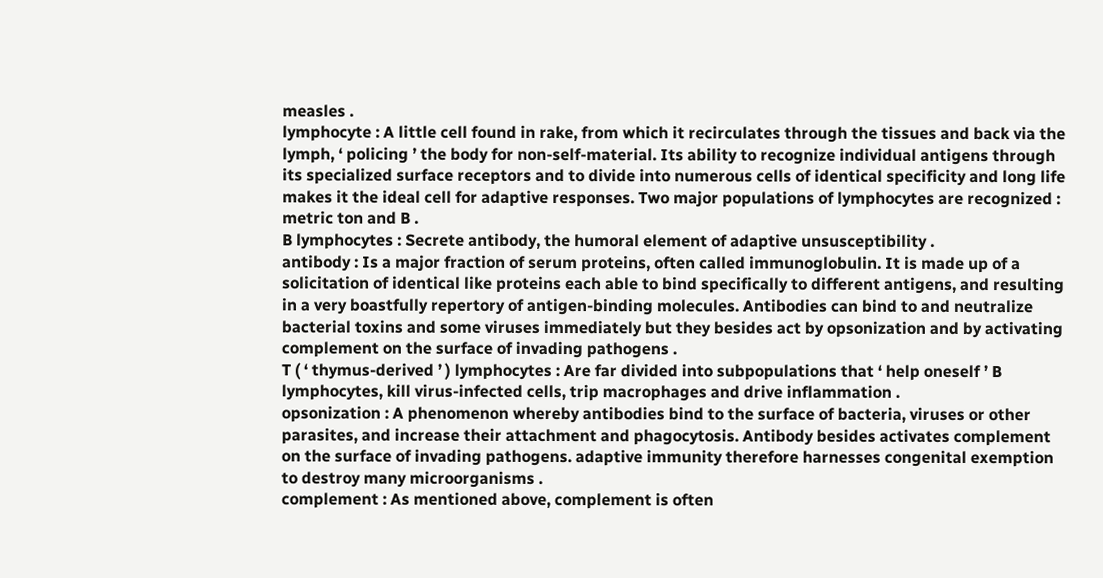measles .
lymphocyte : A little cell found in rake, from which it recirculates through the tissues and back via the lymph, ‘ policing ’ the body for non-self-material. Its ability to recognize individual antigens through its specialized surface receptors and to divide into numerous cells of identical specificity and long life makes it the ideal cell for adaptive responses. Two major populations of lymphocytes are recognized : metric ton and B .
B lymphocytes : Secrete antibody, the humoral element of adaptive unsusceptibility .
antibody : Is a major fraction of serum proteins, often called immunoglobulin. It is made up of a solicitation of identical like proteins each able to bind specifically to different antigens, and resulting in a very boastfully repertory of antigen-binding molecules. Antibodies can bind to and neutralize bacterial toxins and some viruses immediately but they besides act by opsonization and by activating complement on the surface of invading pathogens .
T ( ‘ thymus-derived ’ ) lymphocytes : Are far divided into subpopulations that ‘ help oneself ’ B lymphocytes, kill virus-infected cells, trip macrophages and drive inflammation .
opsonization : A phenomenon whereby antibodies bind to the surface of bacteria, viruses or other parasites, and increase their attachment and phagocytosis. Antibody besides activates complement on the surface of invading pathogens. adaptive immunity therefore harnesses congenital exemption to destroy many microorganisms .
complement : As mentioned above, complement is often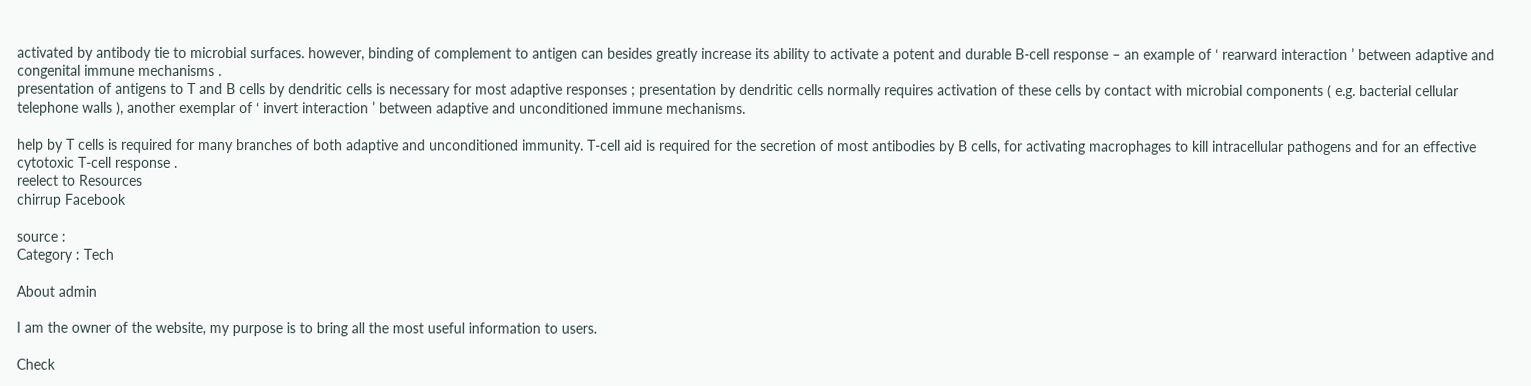activated by antibody tie to microbial surfaces. however, binding of complement to antigen can besides greatly increase its ability to activate a potent and durable B-cell response – an example of ‘ rearward interaction ’ between adaptive and congenital immune mechanisms .
presentation of antigens to T and B cells by dendritic cells is necessary for most adaptive responses ; presentation by dendritic cells normally requires activation of these cells by contact with microbial components ( e.g. bacterial cellular telephone walls ), another exemplar of ‘ invert interaction ’ between adaptive and unconditioned immune mechanisms.

help by T cells is required for many branches of both adaptive and unconditioned immunity. T-cell aid is required for the secretion of most antibodies by B cells, for activating macrophages to kill intracellular pathogens and for an effective cytotoxic T-cell response .
reelect to Resources
chirrup Facebook

source :
Category : Tech

About admin

I am the owner of the website, my purpose is to bring all the most useful information to users.

Check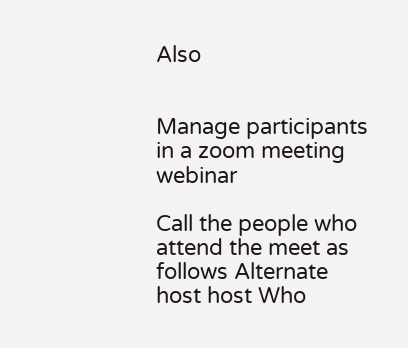Also


Manage participants in a zoom meeting webinar

Call the people who attend the meet as follows Alternate host host Who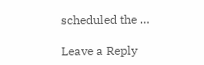scheduled the …

Leave a Reply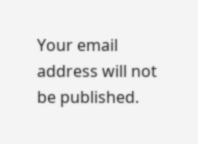Your email address will not be published.